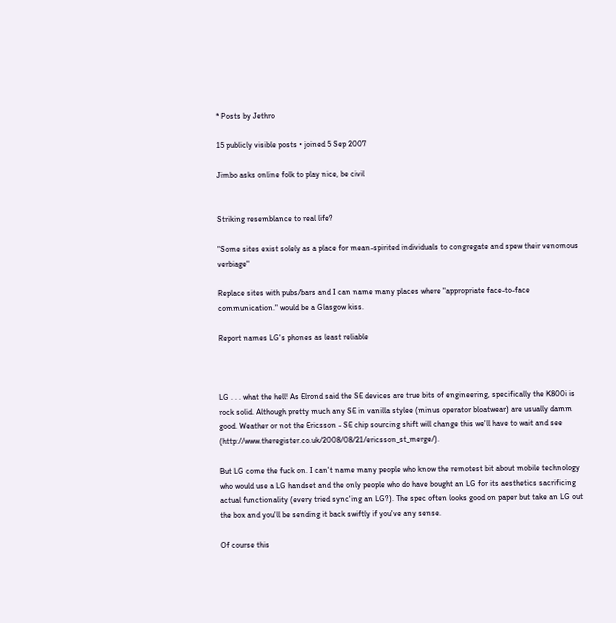* Posts by Jethro

15 publicly visible posts • joined 5 Sep 2007

Jimbo asks online folk to play nice, be civil


Striking resemblance to real life?

"Some sites exist solely as a place for mean-spirited individuals to congregate and spew their venomous verbiage"

Replace sites with pubs/bars and I can name many places where "appropriate face-to-face communication." would be a Glasgow kiss.

Report names LG's phones as least reliable



LG . . . what the hell! As Elrond said the SE devices are true bits of engineering, specifically the K800i is rock solid. Although pretty much any SE in vanilla stylee (minus operator bloatwear) are usually damm good. Weather or not the Ericsson - SE chip sourcing shift will change this we'll have to wait and see (http://www.theregister.co.uk/2008/08/21/ericsson_st_merge/).

But LG come the fuck on. I can't name many people who know the remotest bit about mobile technology who would use a LG handset and the only people who do have bought an LG for its aesthetics sacrificing actual functionality (every tried sync'ing an LG?). The spec often looks good on paper but take an LG out the box and you'll be sending it back swiftly if you've any sense.

Of course this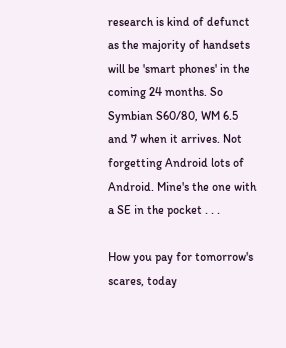research is kind of defunct as the majority of handsets will be 'smart phones' in the coming 24 months. So Symbian S60/80, WM 6.5 and 7 when it arrives. Not forgetting Android lots of Android. Mine's the one with a SE in the pocket . . .

How you pay for tomorrow's scares, today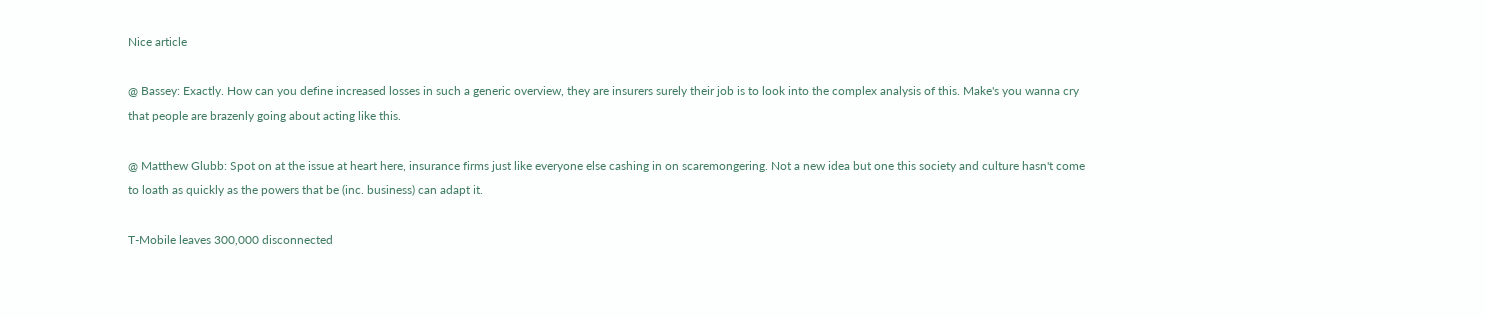Nice article

@ Bassey: Exactly. How can you define increased losses in such a generic overview, they are insurers surely their job is to look into the complex analysis of this. Make's you wanna cry that people are brazenly going about acting like this.

@ Matthew Glubb: Spot on at the issue at heart here, insurance firms just like everyone else cashing in on scaremongering. Not a new idea but one this society and culture hasn't come to loath as quickly as the powers that be (inc. business) can adapt it.

T-Mobile leaves 300,000 disconnected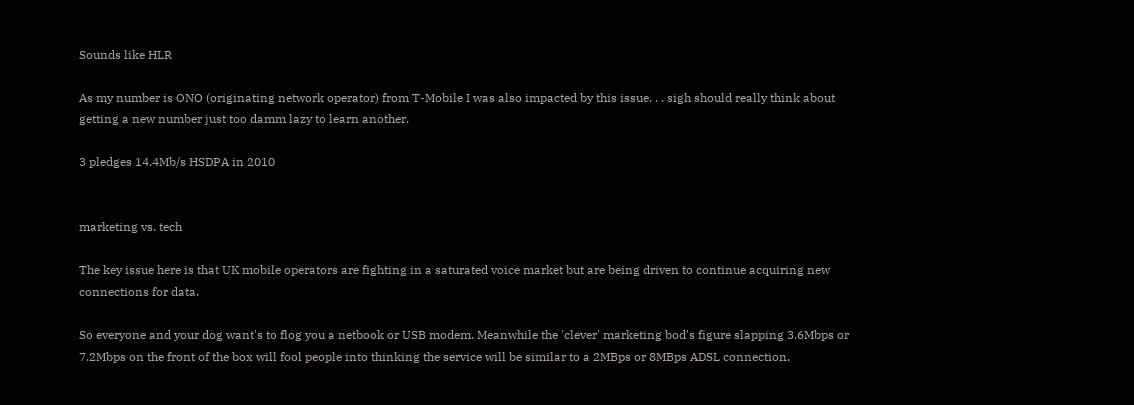Sounds like HLR

As my number is ONO (originating network operator) from T-Mobile I was also impacted by this issue. . . sigh should really think about getting a new number just too damm lazy to learn another.

3 pledges 14.4Mb/s HSDPA in 2010


marketing vs. tech

The key issue here is that UK mobile operators are fighting in a saturated voice market but are being driven to continue acquiring new connections for data.

So everyone and your dog want's to flog you a netbook or USB modem. Meanwhile the 'clever' marketing bod's figure slapping 3.6Mbps or 7.2Mbps on the front of the box will fool people into thinking the service will be similar to a 2MBps or 8MBps ADSL connection.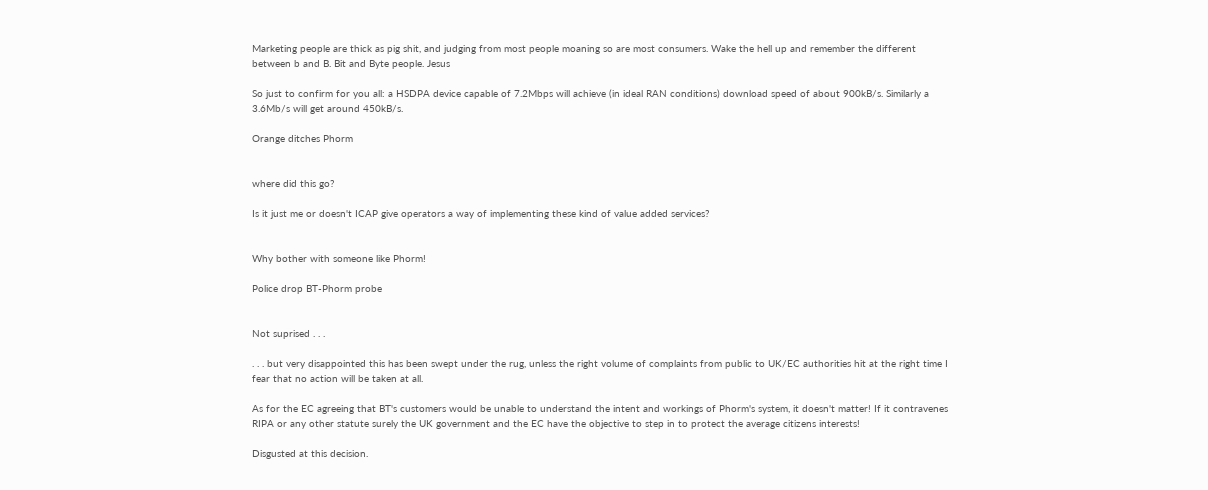Marketing people are thick as pig shit, and judging from most people moaning so are most consumers. Wake the hell up and remember the different between b and B. Bit and Byte people. Jesus

So just to confirm for you all: a HSDPA device capable of 7.2Mbps will achieve (in ideal RAN conditions) download speed of about 900kB/s. Similarly a 3.6Mb/s will get around 450kB/s.

Orange ditches Phorm


where did this go?

Is it just me or doesn't ICAP give operators a way of implementing these kind of value added services?


Why bother with someone like Phorm!

Police drop BT-Phorm probe


Not suprised . . .

. . . but very disappointed this has been swept under the rug, unless the right volume of complaints from public to UK/EC authorities hit at the right time I fear that no action will be taken at all.

As for the EC agreeing that BT's customers would be unable to understand the intent and workings of Phorm's system, it doesn't matter! If it contravenes RIPA or any other statute surely the UK government and the EC have the objective to step in to protect the average citizens interests!

Disgusted at this decision.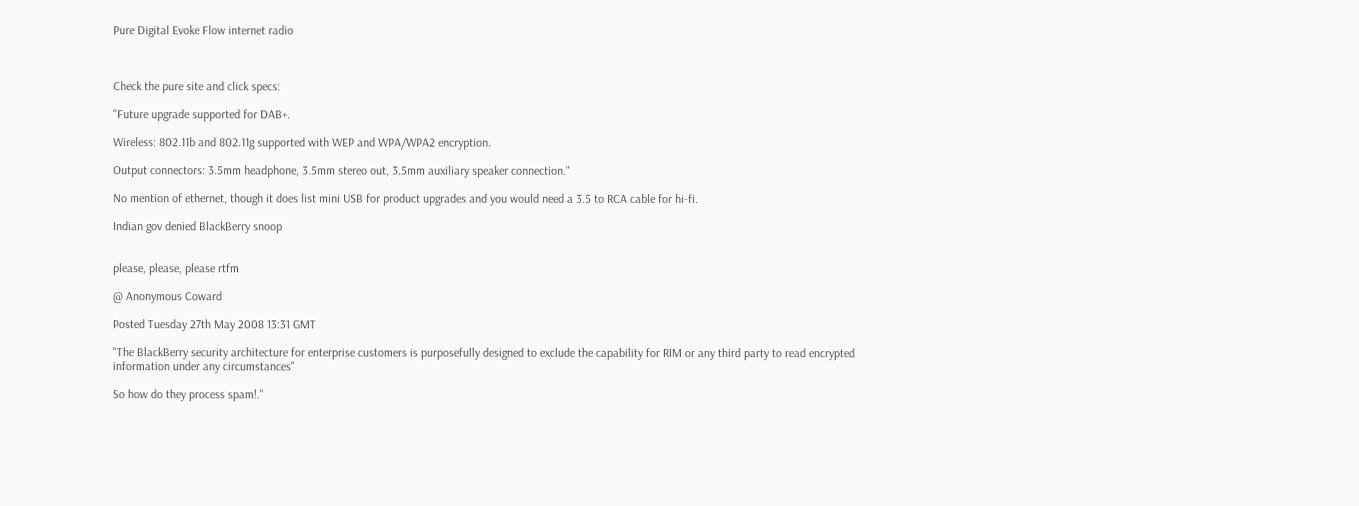Pure Digital Evoke Flow internet radio



Check the pure site and click specs:

"Future upgrade supported for DAB+.

Wireless: 802.11b and 802.11g supported with WEP and WPA/WPA2 encryption.

Output connectors: 3.5mm headphone, 3.5mm stereo out, 3.5mm auxiliary speaker connection."

No mention of ethernet, though it does list mini USB for product upgrades and you would need a 3.5 to RCA cable for hi-fi.

Indian gov denied BlackBerry snoop


please, please, please rtfm

@ Anonymous Coward

Posted Tuesday 27th May 2008 13:31 GMT

"The BlackBerry security architecture for enterprise customers is purposefully designed to exclude the capability for RIM or any third party to read encrypted information under any circumstances"

So how do they process spam!."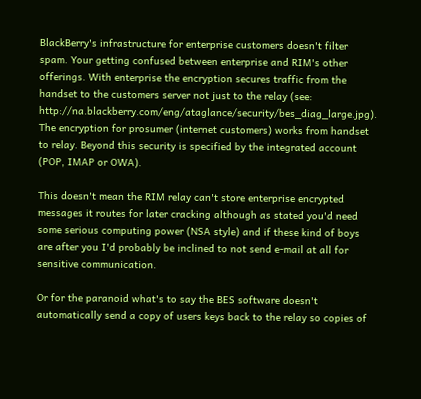BlackBerry's infrastructure for enterprise customers doesn't filter spam. Your getting confused between enterprise and RIM's other offerings. With enterprise the encryption secures traffic from the handset to the customers server not just to the relay (see: http://na.blackberry.com/eng/ataglance/security/bes_diag_large.jpg). The encryption for prosumer (internet customers) works from handset to relay. Beyond this security is specified by the integrated account (POP, IMAP or OWA).

This doesn't mean the RIM relay can't store enterprise encrypted messages it routes for later cracking although as stated you'd need some serious computing power (NSA style) and if these kind of boys are after you I'd probably be inclined to not send e-mail at all for sensitive communication.

Or for the paranoid what's to say the BES software doesn't automatically send a copy of users keys back to the relay so copies of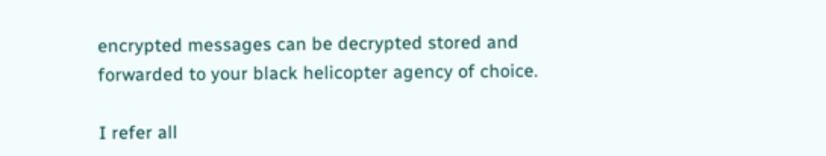encrypted messages can be decrypted stored and forwarded to your black helicopter agency of choice.

I refer all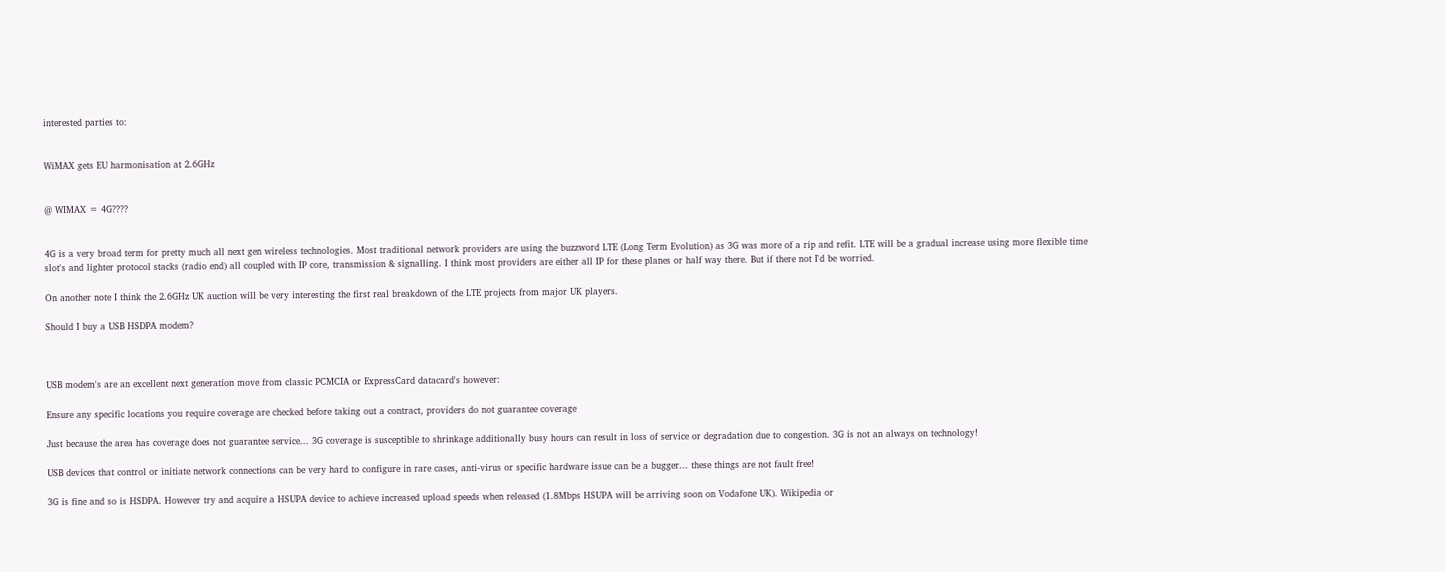interested parties to:


WiMAX gets EU harmonisation at 2.6GHz


@ WIMAX = 4G????


4G is a very broad term for pretty much all next gen wireless technologies. Most traditional network providers are using the buzzword LTE (Long Term Evolution) as 3G was more of a rip and refit. LTE will be a gradual increase using more flexible time slot's and lighter protocol stacks (radio end) all coupled with IP core, transmission & signalling. I think most providers are either all IP for these planes or half way there. But if there not I'd be worried.

On another note I think the 2.6GHz UK auction will be very interesting the first real breakdown of the LTE projects from major UK players.

Should I buy a USB HSDPA modem?



USB modem's are an excellent next generation move from classic PCMCIA or ExpressCard datacard's however:

Ensure any specific locations you require coverage are checked before taking out a contract, providers do not guarantee coverage

Just because the area has coverage does not guarantee service... 3G coverage is susceptible to shrinkage additionally busy hours can result in loss of service or degradation due to congestion. 3G is not an always on technology!

USB devices that control or initiate network connections can be very hard to configure in rare cases, anti-virus or specific hardware issue can be a bugger... these things are not fault free!

3G is fine and so is HSDPA. However try and acquire a HSUPA device to achieve increased upload speeds when released (1.8Mbps HSUPA will be arriving soon on Vodafone UK). Wikipedia or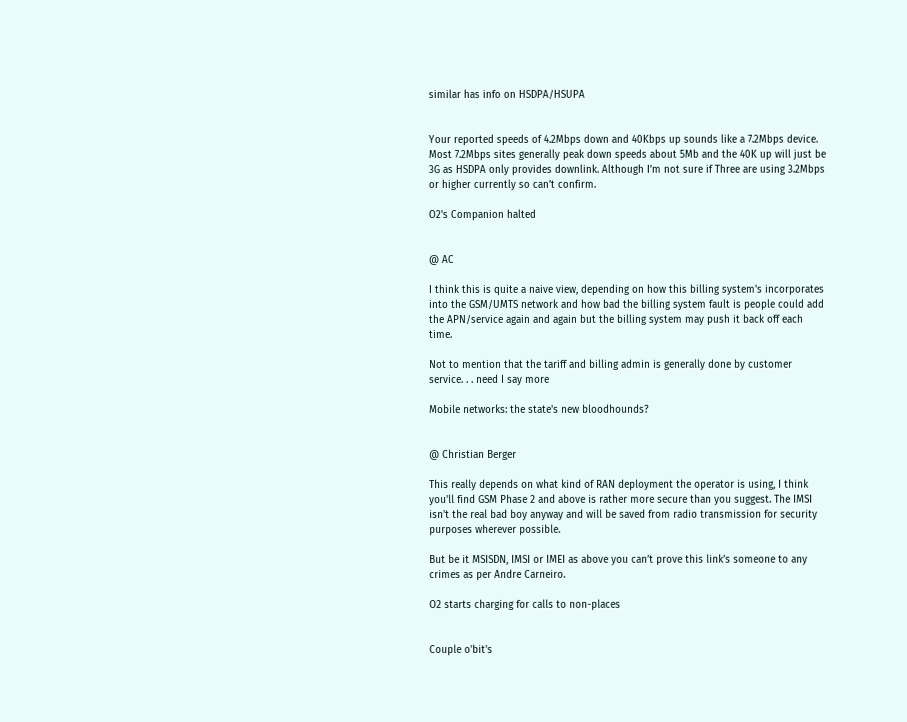similar has info on HSDPA/HSUPA


Your reported speeds of 4.2Mbps down and 40Kbps up sounds like a 7.2Mbps device. Most 7.2Mbps sites generally peak down speeds about 5Mb and the 40K up will just be 3G as HSDPA only provides downlink. Although I’m not sure if Three are using 3.2Mbps or higher currently so can’t confirm.

O2's Companion halted


@ AC

I think this is quite a naive view, depending on how this billing system's incorporates into the GSM/UMTS network and how bad the billing system fault is people could add the APN/service again and again but the billing system may push it back off each time.

Not to mention that the tariff and billing admin is generally done by customer service. . . need I say more

Mobile networks: the state's new bloodhounds?


@ Christian Berger

This really depends on what kind of RAN deployment the operator is using, I think you'll find GSM Phase 2 and above is rather more secure than you suggest. The IMSI isn't the real bad boy anyway and will be saved from radio transmission for security purposes wherever possible.

But be it MSISDN, IMSI or IMEI as above you can’t prove this link’s someone to any crimes as per Andre Carneiro.

O2 starts charging for calls to non-places


Couple o'bit's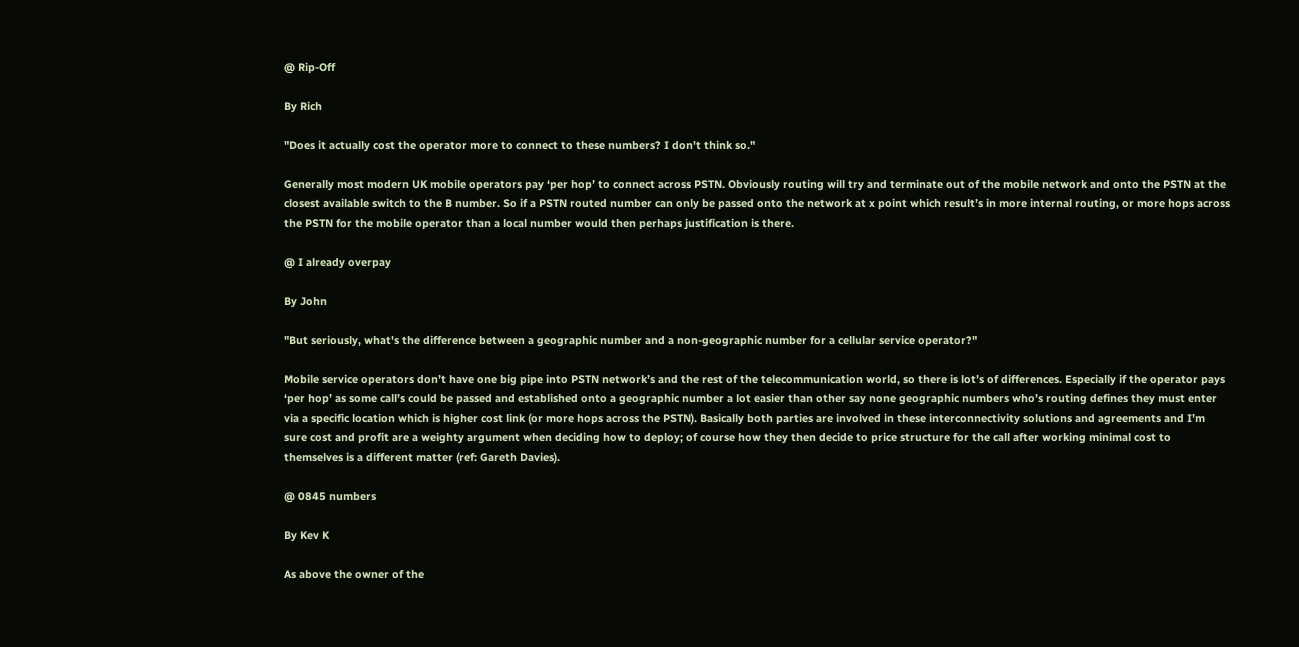@ Rip-Off

By Rich

"Does it actually cost the operator more to connect to these numbers? I don't think so."

Generally most modern UK mobile operators pay ‘per hop’ to connect across PSTN. Obviously routing will try and terminate out of the mobile network and onto the PSTN at the closest available switch to the B number. So if a PSTN routed number can only be passed onto the network at x point which result’s in more internal routing, or more hops across the PSTN for the mobile operator than a local number would then perhaps justification is there.

@ I already overpay

By John

"But seriously, what's the difference between a geographic number and a non-geographic number for a cellular service operator?"

Mobile service operators don’t have one big pipe into PSTN network’s and the rest of the telecommunication world, so there is lot’s of differences. Especially if the operator pays ‘per hop’ as some call’s could be passed and established onto a geographic number a lot easier than other say none geographic numbers who’s routing defines they must enter via a specific location which is higher cost link (or more hops across the PSTN). Basically both parties are involved in these interconnectivity solutions and agreements and I’m sure cost and profit are a weighty argument when deciding how to deploy; of course how they then decide to price structure for the call after working minimal cost to themselves is a different matter (ref: Gareth Davies).

@ 0845 numbers

By Kev K

As above the owner of the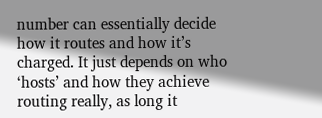number can essentially decide how it routes and how it’s charged. It just depends on who ‘hosts’ and how they achieve routing really, as long it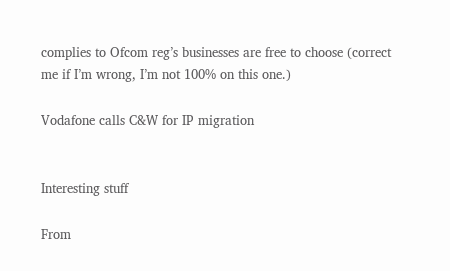complies to Ofcom reg’s businesses are free to choose (correct me if I’m wrong, I’m not 100% on this one.)

Vodafone calls C&W for IP migration


Interesting stuff

From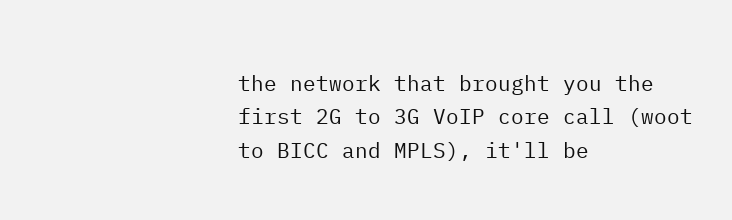the network that brought you the first 2G to 3G VoIP core call (woot to BICC and MPLS), it'll be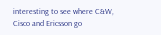interesting to see where C&W, Cisco and Ericsson go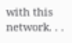with this network. . .